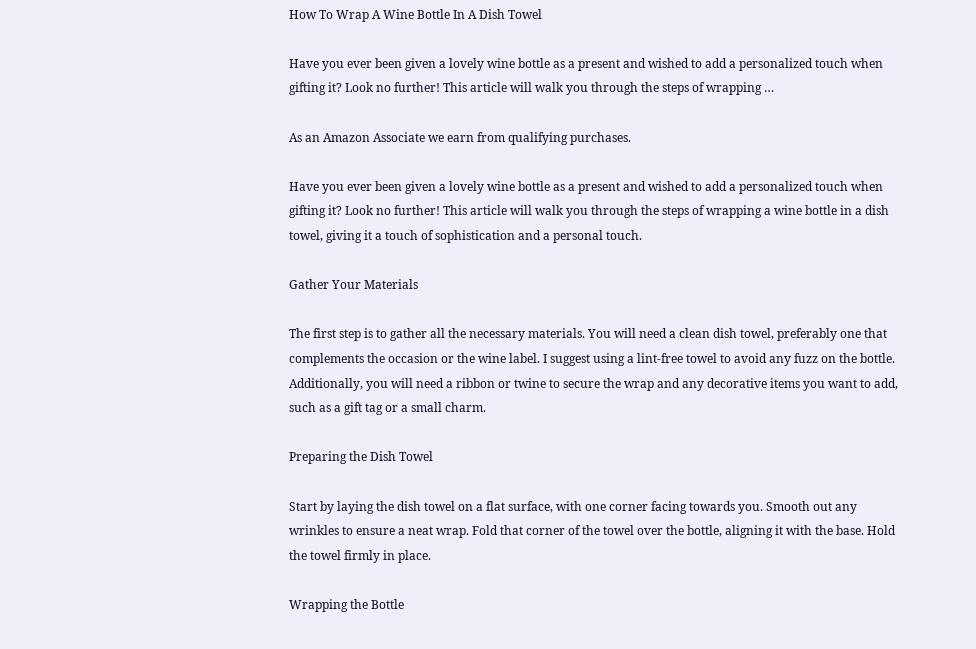How To Wrap A Wine Bottle In A Dish Towel

Have you ever been given a lovely wine bottle as a present and wished to add a personalized touch when gifting it? Look no further! This article will walk you through the steps of wrapping …

As an Amazon Associate we earn from qualifying purchases.

Have you ever been given a lovely wine bottle as a present and wished to add a personalized touch when gifting it? Look no further! This article will walk you through the steps of wrapping a wine bottle in a dish towel, giving it a touch of sophistication and a personal touch.

Gather Your Materials

The first step is to gather all the necessary materials. You will need a clean dish towel, preferably one that complements the occasion or the wine label. I suggest using a lint-free towel to avoid any fuzz on the bottle. Additionally, you will need a ribbon or twine to secure the wrap and any decorative items you want to add, such as a gift tag or a small charm.

Preparing the Dish Towel

Start by laying the dish towel on a flat surface, with one corner facing towards you. Smooth out any wrinkles to ensure a neat wrap. Fold that corner of the towel over the bottle, aligning it with the base. Hold the towel firmly in place.

Wrapping the Bottle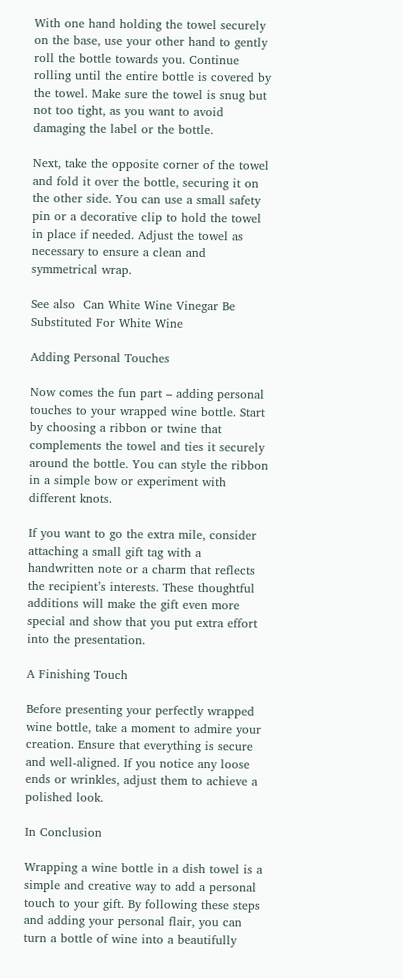With one hand holding the towel securely on the base, use your other hand to gently roll the bottle towards you. Continue rolling until the entire bottle is covered by the towel. Make sure the towel is snug but not too tight, as you want to avoid damaging the label or the bottle.

Next, take the opposite corner of the towel and fold it over the bottle, securing it on the other side. You can use a small safety pin or a decorative clip to hold the towel in place if needed. Adjust the towel as necessary to ensure a clean and symmetrical wrap.

See also  Can White Wine Vinegar Be Substituted For White Wine

Adding Personal Touches

Now comes the fun part – adding personal touches to your wrapped wine bottle. Start by choosing a ribbon or twine that complements the towel and ties it securely around the bottle. You can style the ribbon in a simple bow or experiment with different knots.

If you want to go the extra mile, consider attaching a small gift tag with a handwritten note or a charm that reflects the recipient’s interests. These thoughtful additions will make the gift even more special and show that you put extra effort into the presentation.

A Finishing Touch

Before presenting your perfectly wrapped wine bottle, take a moment to admire your creation. Ensure that everything is secure and well-aligned. If you notice any loose ends or wrinkles, adjust them to achieve a polished look.

In Conclusion

Wrapping a wine bottle in a dish towel is a simple and creative way to add a personal touch to your gift. By following these steps and adding your personal flair, you can turn a bottle of wine into a beautifully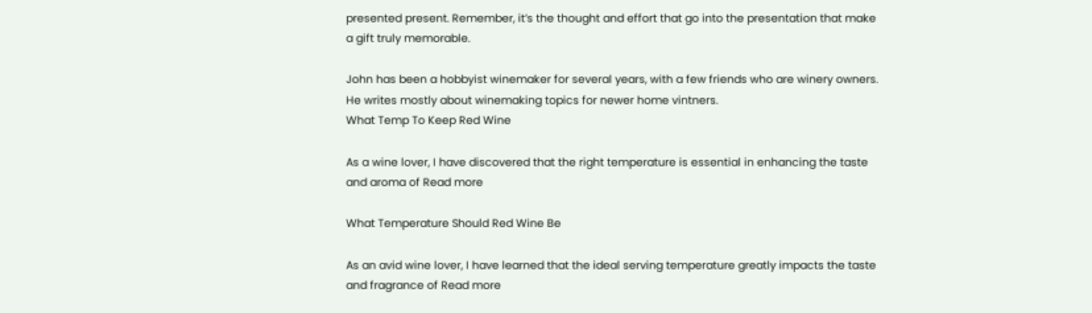presented present. Remember, it’s the thought and effort that go into the presentation that make a gift truly memorable.

John has been a hobbyist winemaker for several years, with a few friends who are winery owners. He writes mostly about winemaking topics for newer home vintners.
What Temp To Keep Red Wine

As a wine lover, I have discovered that the right temperature is essential in enhancing the taste and aroma of Read more

What Temperature Should Red Wine Be

As an avid wine lover, I have learned that the ideal serving temperature greatly impacts the taste and fragrance of Read more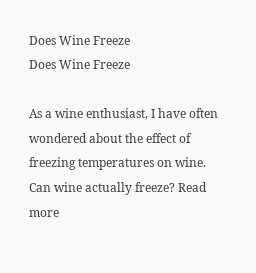Does Wine Freeze
Does Wine Freeze

As a wine enthusiast, I have often wondered about the effect of freezing temperatures on wine. Can wine actually freeze? Read more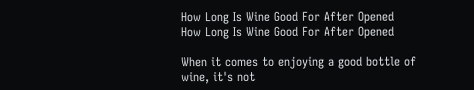How Long Is Wine Good For After Opened
How Long Is Wine Good For After Opened

When it comes to enjoying a good bottle of wine, it's not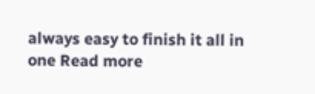always easy to finish it all in one Read more